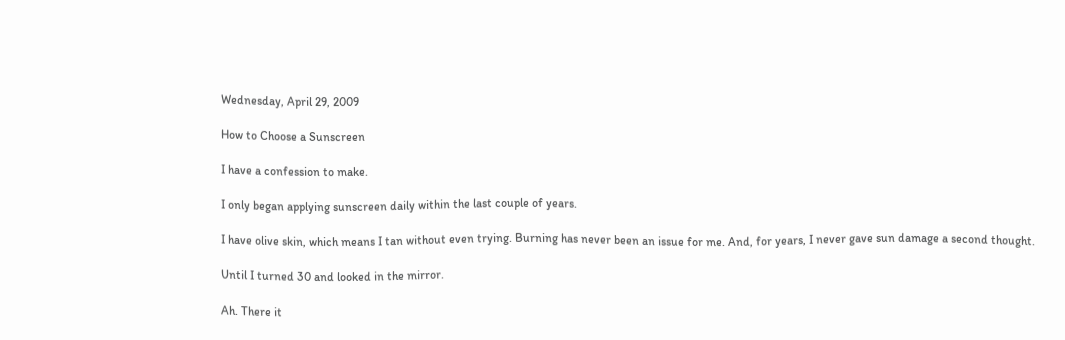Wednesday, April 29, 2009

How to Choose a Sunscreen

I have a confession to make.

I only began applying sunscreen daily within the last couple of years.

I have olive skin, which means I tan without even trying. Burning has never been an issue for me. And, for years, I never gave sun damage a second thought.

Until I turned 30 and looked in the mirror.

Ah. There it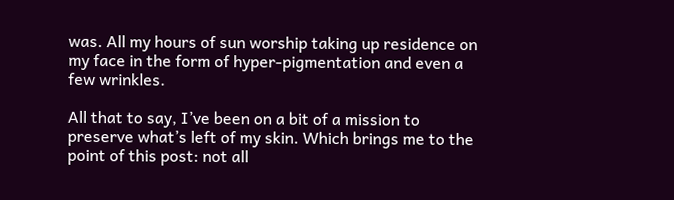was. All my hours of sun worship taking up residence on my face in the form of hyper-pigmentation and even a few wrinkles.

All that to say, I’ve been on a bit of a mission to preserve what’s left of my skin. Which brings me to the point of this post: not all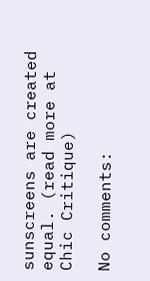sunscreens are created equal. (read more at Chic Critique)

No comments: